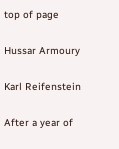top of page

Hussar Armoury

Karl Reifenstein

After a year of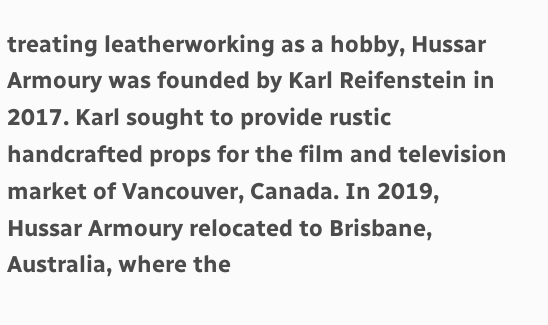treating leatherworking as a hobby, Hussar Armoury was founded by Karl Reifenstein in 2017. Karl sought to provide rustic handcrafted props for the film and television market of Vancouver, Canada. In 2019, Hussar Armoury relocated to Brisbane, Australia, where the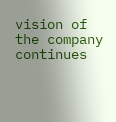vision of the company continues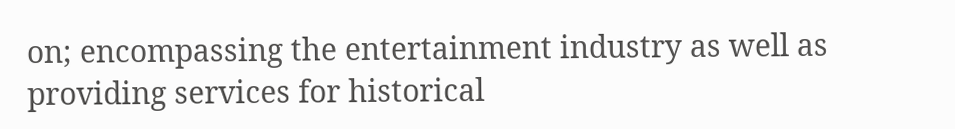on; encompassing the entertainment industry as well as providing services for historical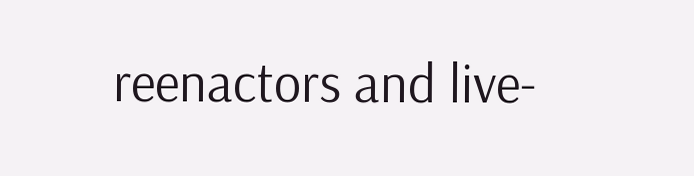reenactors and live-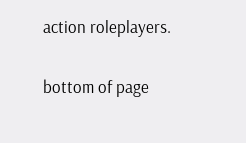action roleplayers.

bottom of page